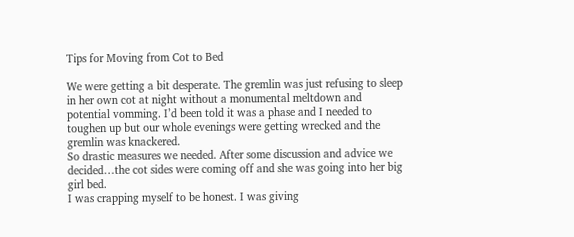Tips for Moving from Cot to Bed

We were getting a bit desperate. The gremlin was just refusing to sleep in her own cot at night without a monumental meltdown and potential vomming. I’d been told it was a phase and I needed to toughen up but our whole evenings were getting wrecked and the gremlin was knackered.
So drastic measures we needed. After some discussion and advice we decided…the cot sides were coming off and she was going into her big girl bed.
I was crapping myself to be honest. I was giving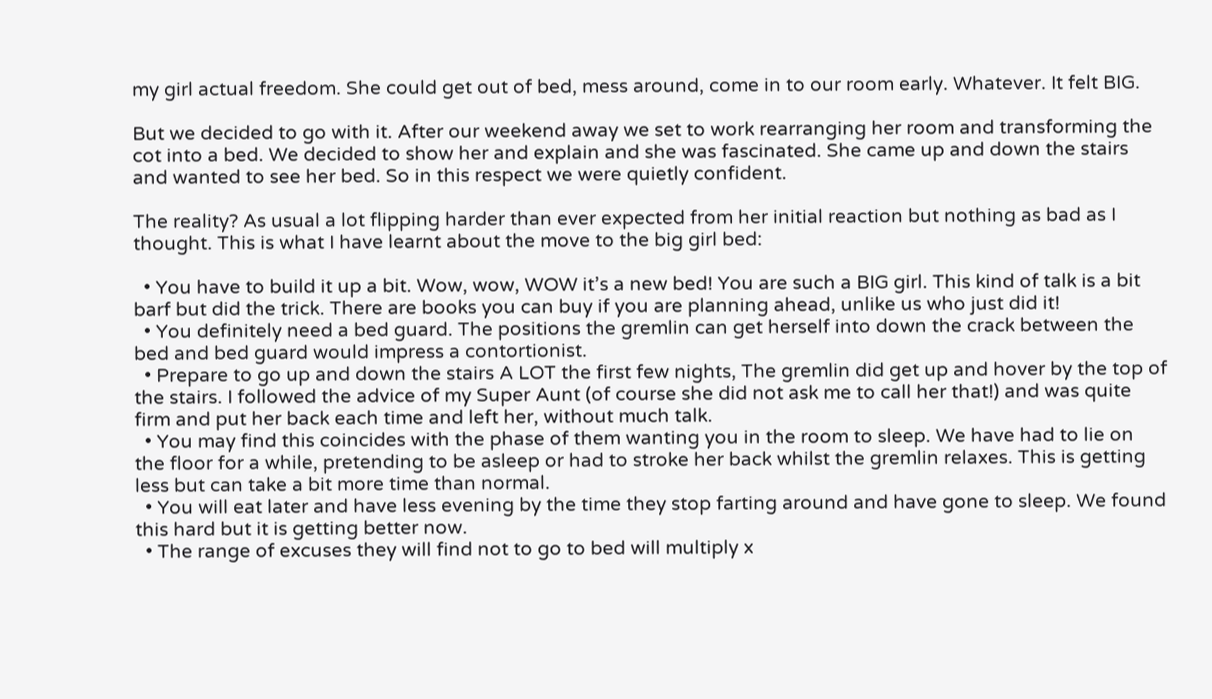my girl actual freedom. She could get out of bed, mess around, come in to our room early. Whatever. It felt BIG.

But we decided to go with it. After our weekend away we set to work rearranging her room and transforming the cot into a bed. We decided to show her and explain and she was fascinated. She came up and down the stairs and wanted to see her bed. So in this respect we were quietly confident.

The reality? As usual a lot flipping harder than ever expected from her initial reaction but nothing as bad as I thought. This is what I have learnt about the move to the big girl bed:

  • You have to build it up a bit. Wow, wow, WOW it’s a new bed! You are such a BIG girl. This kind of talk is a bit barf but did the trick. There are books you can buy if you are planning ahead, unlike us who just did it!
  • You definitely need a bed guard. The positions the gremlin can get herself into down the crack between the bed and bed guard would impress a contortionist.
  • Prepare to go up and down the stairs A LOT the first few nights, The gremlin did get up and hover by the top of the stairs. I followed the advice of my Super Aunt (of course she did not ask me to call her that!) and was quite firm and put her back each time and left her, without much talk.
  • You may find this coincides with the phase of them wanting you in the room to sleep. We have had to lie on the floor for a while, pretending to be asleep or had to stroke her back whilst the gremlin relaxes. This is getting less but can take a bit more time than normal.
  • You will eat later and have less evening by the time they stop farting around and have gone to sleep. We found this hard but it is getting better now.
  • The range of excuses they will find not to go to bed will multiply x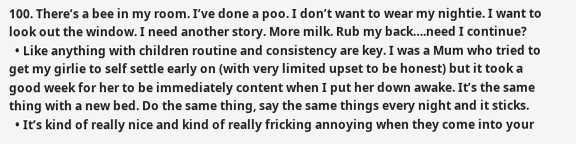100. There’s a bee in my room. I’ve done a poo. I don’t want to wear my nightie. I want to look out the window. I need another story. More milk. Rub my back….need I continue?
  • Like anything with children routine and consistency are key. I was a Mum who tried to get my girlie to self settle early on (with very limited upset to be honest) but it took a good week for her to be immediately content when I put her down awake. It’s the same thing with a new bed. Do the same thing, say the same things every night and it sticks.
  • It’s kind of really nice and kind of really fricking annoying when they come into your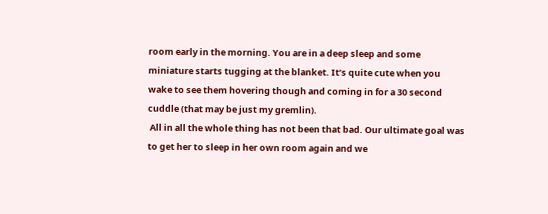room early in the morning. You are in a deep sleep and some miniature starts tugging at the blanket. It’s quite cute when you wake to see them hovering though and coming in for a 30 second cuddle (that may be just my gremlin).
 All in all the whole thing has not been that bad. Our ultimate goal was to get her to sleep in her own room again and we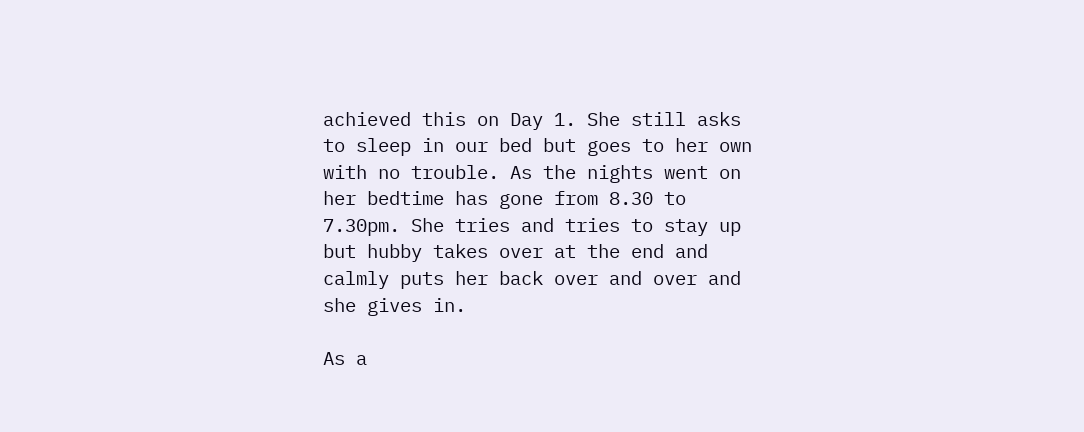achieved this on Day 1. She still asks to sleep in our bed but goes to her own with no trouble. As the nights went on her bedtime has gone from 8.30 to 7.30pm. She tries and tries to stay up but hubby takes over at the end and calmly puts her back over and over and she gives in.

As a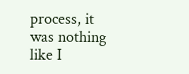process, it was nothing like I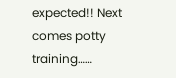expected!! Next comes potty training……